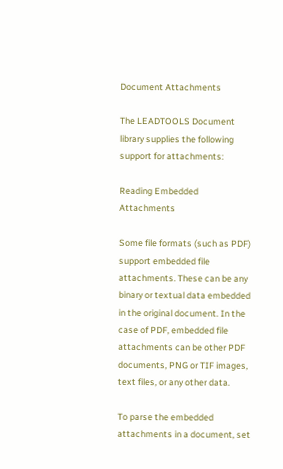Document Attachments

The LEADTOOLS Document library supplies the following support for attachments:

Reading Embedded Attachments

Some file formats (such as PDF) support embedded file attachments. These can be any binary or textual data embedded in the original document. In the case of PDF, embedded file attachments can be other PDF documents, PNG or TIF images, text files, or any other data.

To parse the embedded attachments in a document, set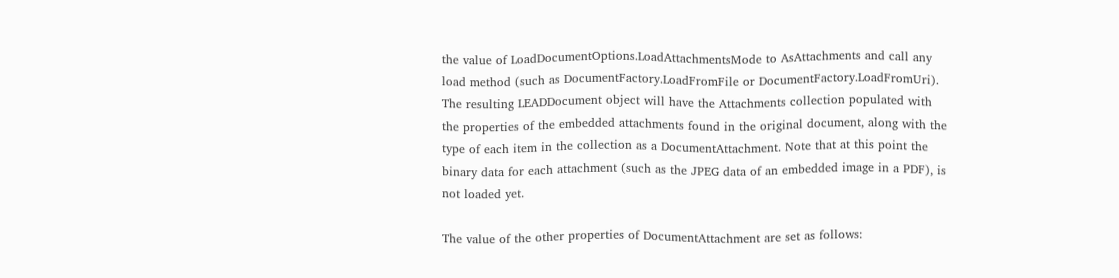the value of LoadDocumentOptions.LoadAttachmentsMode to AsAttachments and call any load method (such as DocumentFactory.LoadFromFile or DocumentFactory.LoadFromUri). The resulting LEADDocument object will have the Attachments collection populated with the properties of the embedded attachments found in the original document, along with the type of each item in the collection as a DocumentAttachment. Note that at this point the binary data for each attachment (such as the JPEG data of an embedded image in a PDF), is not loaded yet.

The value of the other properties of DocumentAttachment are set as follows: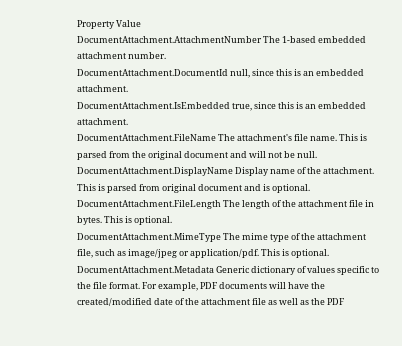Property Value
DocumentAttachment.AttachmentNumber The 1-based embedded attachment number.
DocumentAttachment.DocumentId null, since this is an embedded attachment.
DocumentAttachment.IsEmbedded true, since this is an embedded attachment.
DocumentAttachment.FileName The attachment's file name. This is parsed from the original document and will not be null.
DocumentAttachment.DisplayName Display name of the attachment. This is parsed from original document and is optional.
DocumentAttachment.FileLength The length of the attachment file in bytes. This is optional.
DocumentAttachment.MimeType The mime type of the attachment file, such as image/jpeg or application/pdf. This is optional.
DocumentAttachment.Metadata Generic dictionary of values specific to the file format. For example, PDF documents will have the created/modified date of the attachment file as well as the PDF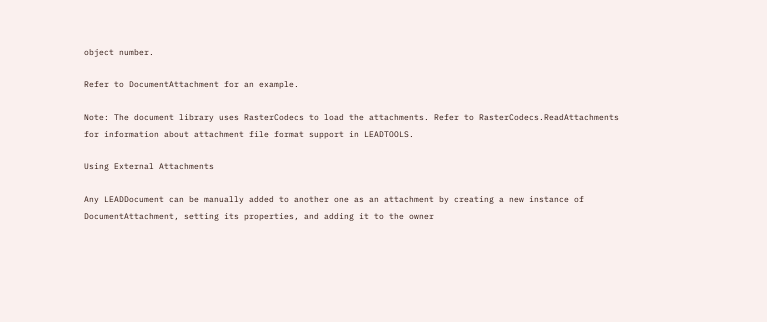object number.

Refer to DocumentAttachment for an example.

Note: The document library uses RasterCodecs to load the attachments. Refer to RasterCodecs.ReadAttachments for information about attachment file format support in LEADTOOLS.

Using External Attachments

Any LEADDocument can be manually added to another one as an attachment by creating a new instance of DocumentAttachment, setting its properties, and adding it to the owner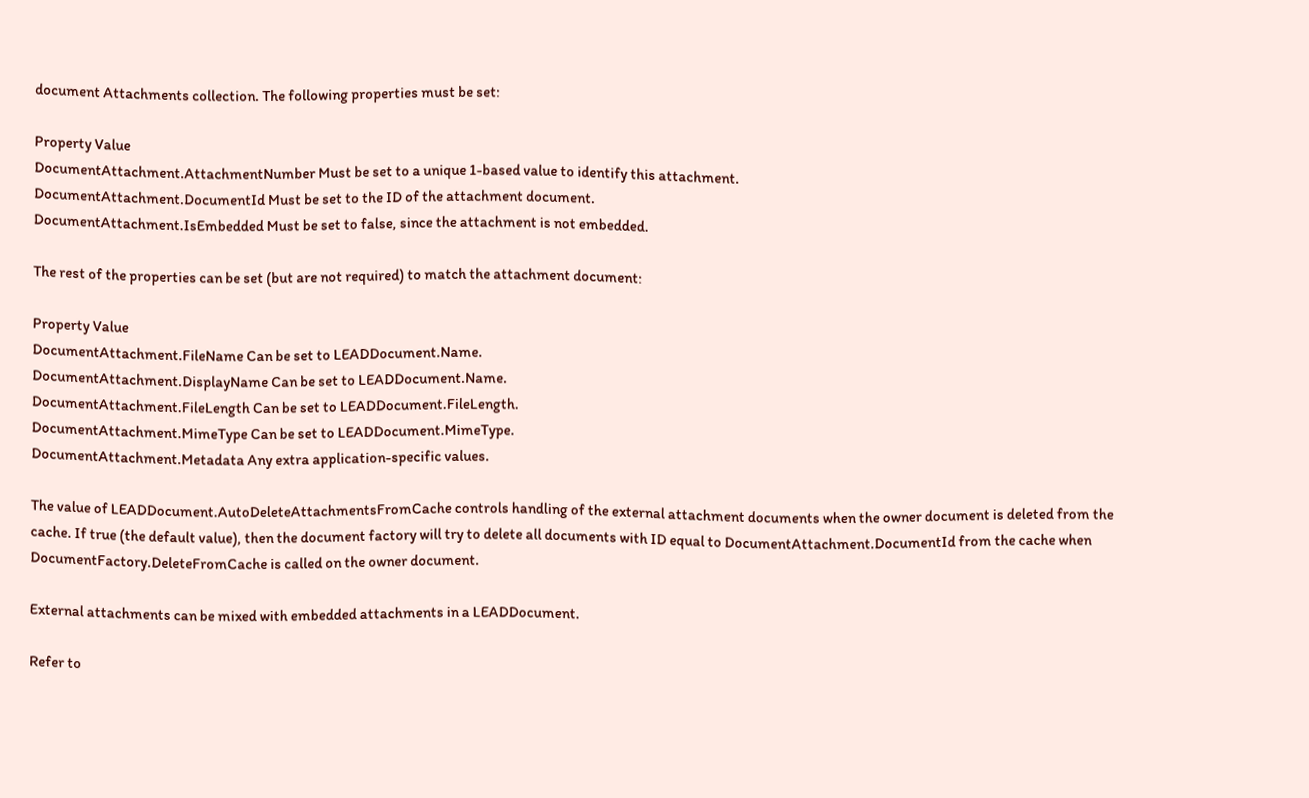document Attachments collection. The following properties must be set:

Property Value
DocumentAttachment.AttachmentNumber Must be set to a unique 1-based value to identify this attachment.
DocumentAttachment.DocumentId Must be set to the ID of the attachment document.
DocumentAttachment.IsEmbedded Must be set to false, since the attachment is not embedded.

The rest of the properties can be set (but are not required) to match the attachment document:

Property Value
DocumentAttachment.FileName Can be set to LEADDocument.Name.
DocumentAttachment.DisplayName Can be set to LEADDocument.Name.
DocumentAttachment.FileLength Can be set to LEADDocument.FileLength.
DocumentAttachment.MimeType Can be set to LEADDocument.MimeType.
DocumentAttachment.Metadata Any extra application-specific values.

The value of LEADDocument.AutoDeleteAttachmentsFromCache controls handling of the external attachment documents when the owner document is deleted from the cache. If true (the default value), then the document factory will try to delete all documents with ID equal to DocumentAttachment.DocumentId from the cache when DocumentFactory.DeleteFromCache is called on the owner document.

External attachments can be mixed with embedded attachments in a LEADDocument.

Refer to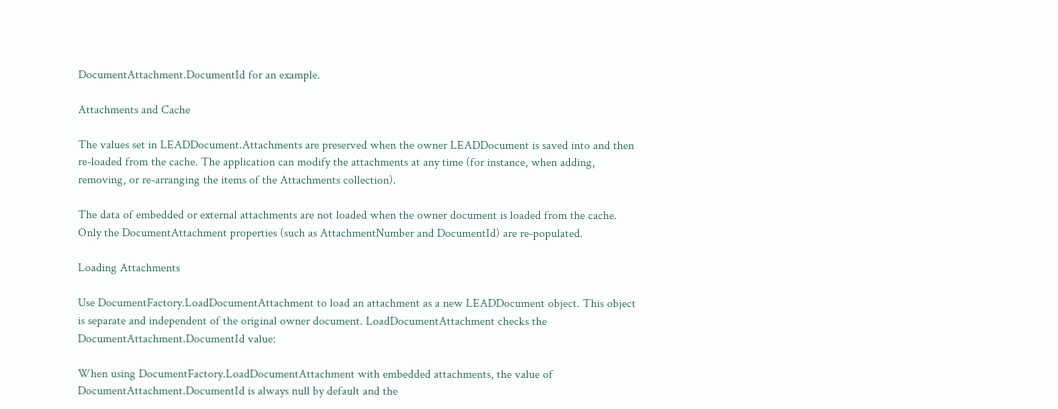DocumentAttachment.DocumentId for an example.

Attachments and Cache

The values set in LEADDocument.Attachments are preserved when the owner LEADDocument is saved into and then re-loaded from the cache. The application can modify the attachments at any time (for instance, when adding, removing, or re-arranging the items of the Attachments collection).

The data of embedded or external attachments are not loaded when the owner document is loaded from the cache. Only the DocumentAttachment properties (such as AttachmentNumber and DocumentId) are re-populated.

Loading Attachments

Use DocumentFactory.LoadDocumentAttachment to load an attachment as a new LEADDocument object. This object is separate and independent of the original owner document. LoadDocumentAttachment checks the DocumentAttachment.DocumentId value:

When using DocumentFactory.LoadDocumentAttachment with embedded attachments, the value of DocumentAttachment.DocumentId is always null by default and the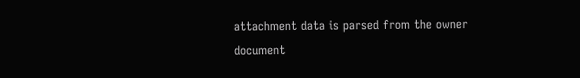attachment data is parsed from the owner document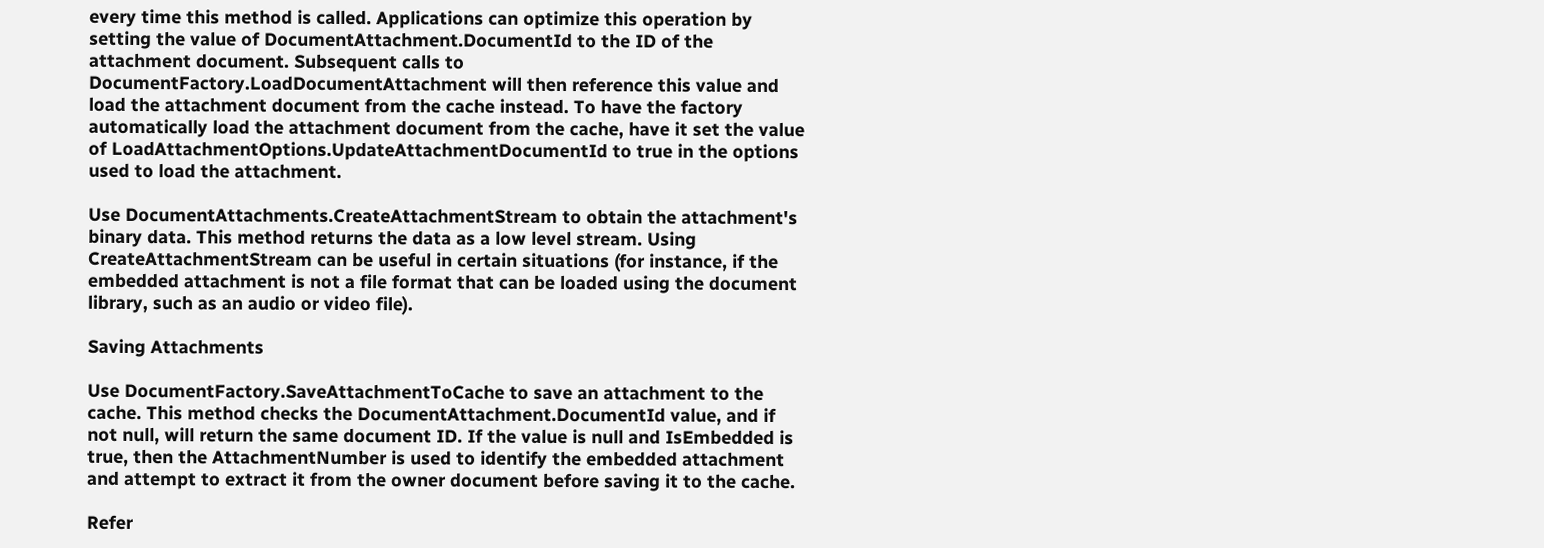every time this method is called. Applications can optimize this operation by setting the value of DocumentAttachment.DocumentId to the ID of the attachment document. Subsequent calls to DocumentFactory.LoadDocumentAttachment will then reference this value and load the attachment document from the cache instead. To have the factory automatically load the attachment document from the cache, have it set the value of LoadAttachmentOptions.UpdateAttachmentDocumentId to true in the options used to load the attachment.

Use DocumentAttachments.CreateAttachmentStream to obtain the attachment's binary data. This method returns the data as a low level stream. Using CreateAttachmentStream can be useful in certain situations (for instance, if the embedded attachment is not a file format that can be loaded using the document library, such as an audio or video file).

Saving Attachments

Use DocumentFactory.SaveAttachmentToCache to save an attachment to the cache. This method checks the DocumentAttachment.DocumentId value, and if not null, will return the same document ID. If the value is null and IsEmbedded is true, then the AttachmentNumber is used to identify the embedded attachment and attempt to extract it from the owner document before saving it to the cache.

Refer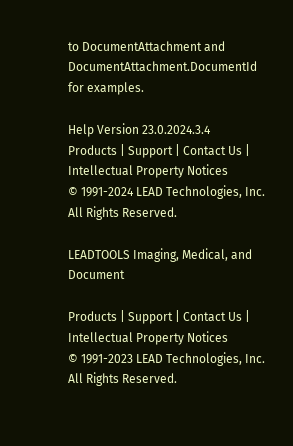to DocumentAttachment and DocumentAttachment.DocumentId for examples.

Help Version 23.0.2024.3.4
Products | Support | Contact Us | Intellectual Property Notices
© 1991-2024 LEAD Technologies, Inc. All Rights Reserved.

LEADTOOLS Imaging, Medical, and Document

Products | Support | Contact Us | Intellectual Property Notices
© 1991-2023 LEAD Technologies, Inc. All Rights Reserved.